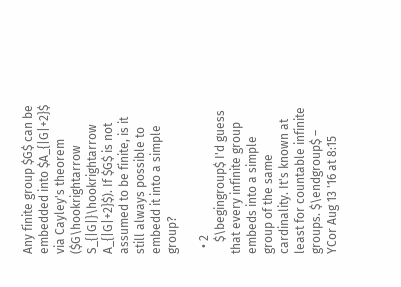Any finite group $G$ can be embedded into $A_{|G|+2}$ via Cayley's theorem ($G\hookrightarrow S_{|G|}\hookrightarrow A_{|G|+2}$). If $G$ is not assumed to be finite, is it still always possible to embedd it into a simple group?

  • 2
    $\begingroup$ I'd guess that every infinite group embeds into a simple group of the same cardinality. It's known at least for countable infinite groups. $\endgroup$ – YCor Aug 13 '16 at 8:15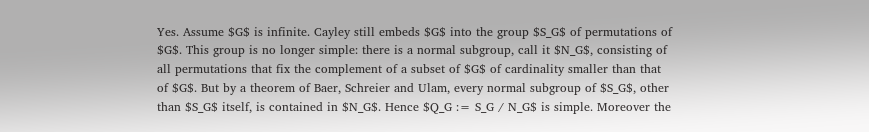Yes. Assume $G$ is infinite. Cayley still embeds $G$ into the group $S_G$ of permutations of $G$. This group is no longer simple: there is a normal subgroup, call it $N_G$, consisting of all permutations that fix the complement of a subset of $G$ of cardinality smaller than that of $G$. But by a theorem of Baer, Schreier and Ulam, every normal subgroup of $S_G$, other than $S_G$ itself, is contained in $N_G$. Hence $Q_G := S_G / N_G$ is simple. Moreover the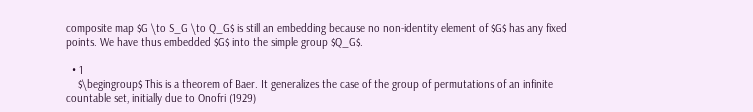composite map $G \to S_G \to Q_G$ is still an embedding because no non-identity element of $G$ has any fixed points. We have thus embedded $G$ into the simple group $Q_G$.

  • 1
    $\begingroup$ This is a theorem of Baer. It generalizes the case of the group of permutations of an infinite countable set, initially due to Onofri (1929)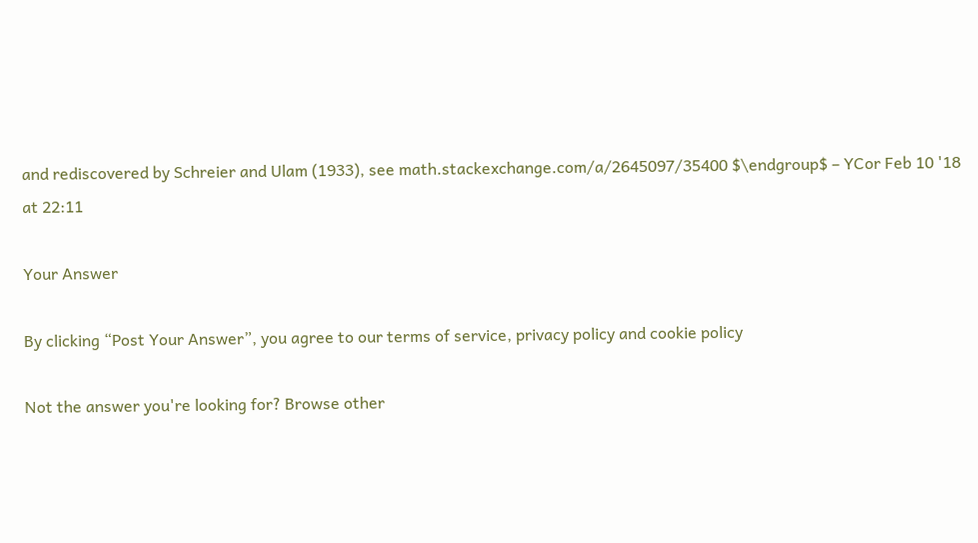and rediscovered by Schreier and Ulam (1933), see math.stackexchange.com/a/2645097/35400 $\endgroup$ – YCor Feb 10 '18 at 22:11

Your Answer

By clicking “Post Your Answer”, you agree to our terms of service, privacy policy and cookie policy

Not the answer you're looking for? Browse other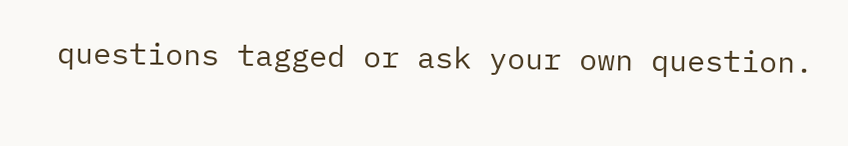questions tagged or ask your own question.